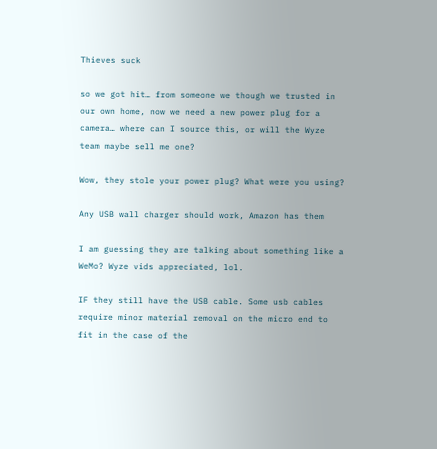Thieves suck

so we got hit… from someone we though we trusted in our own home, now we need a new power plug for a camera… where can I source this, or will the Wyze team maybe sell me one?

Wow, they stole your power plug? What were you using?

Any USB wall charger should work, Amazon has them

I am guessing they are talking about something like a WeMo? Wyze vids appreciated, lol.

IF they still have the USB cable. Some usb cables require minor material removal on the micro end to fit in the case of the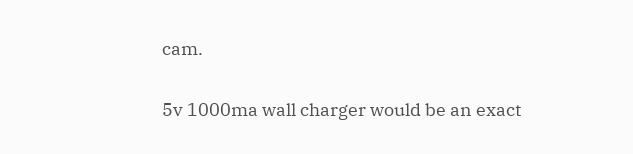cam.

5v 1000ma wall charger would be an exact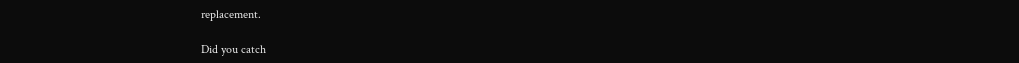replacement.

Did you catch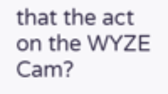that the act on the WYZE Cam?